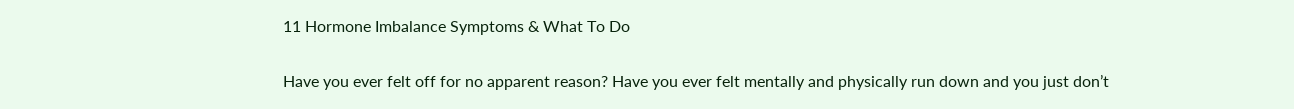11 Hormone Imbalance Symptoms & What To Do

Have you ever felt off for no apparent reason? Have you ever felt mentally and physically run down and you just don’t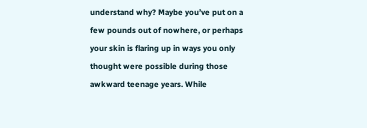understand why? Maybe you’ve put on a few pounds out of nowhere, or perhaps your skin is flaring up in ways you only thought were possible during those awkward teenage years. While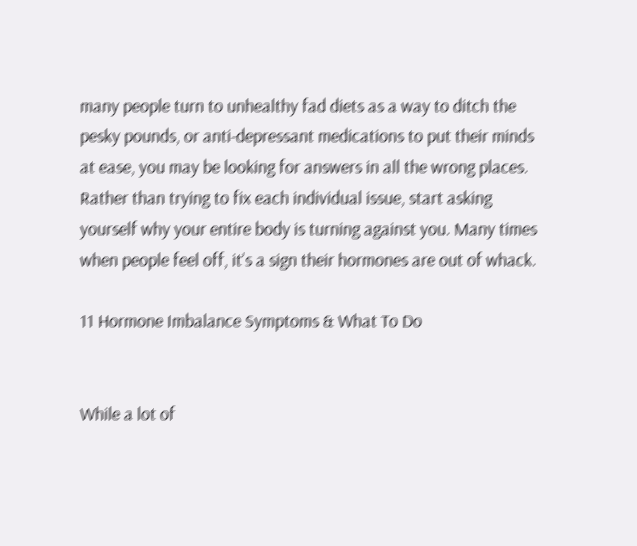many people turn to unhealthy fad diets as a way to ditch the pesky pounds, or anti-depressant medications to put their minds at ease, you may be looking for answers in all the wrong places. Rather than trying to fix each individual issue, start asking yourself why your entire body is turning against you. Many times when people feel off, it’s a sign their hormones are out of whack.

11 Hormone Imbalance Symptoms & What To Do


While a lot of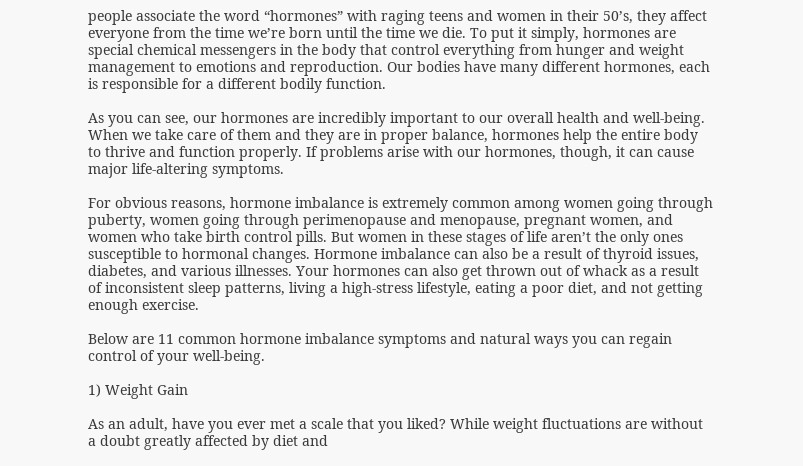people associate the word “hormones” with raging teens and women in their 50’s, they affect everyone from the time we’re born until the time we die. To put it simply, hormones are special chemical messengers in the body that control everything from hunger and weight management to emotions and reproduction. Our bodies have many different hormones, each is responsible for a different bodily function.

As you can see, our hormones are incredibly important to our overall health and well-being. When we take care of them and they are in proper balance, hormones help the entire body to thrive and function properly. If problems arise with our hormones, though, it can cause major life-altering symptoms.

For obvious reasons, hormone imbalance is extremely common among women going through puberty, women going through perimenopause and menopause, pregnant women, and women who take birth control pills. But women in these stages of life aren’t the only ones susceptible to hormonal changes. Hormone imbalance can also be a result of thyroid issues, diabetes, and various illnesses. Your hormones can also get thrown out of whack as a result of inconsistent sleep patterns, living a high-stress lifestyle, eating a poor diet, and not getting enough exercise.

Below are 11 common hormone imbalance symptoms and natural ways you can regain control of your well-being.

1) Weight Gain

As an adult, have you ever met a scale that you liked? While weight fluctuations are without a doubt greatly affected by diet and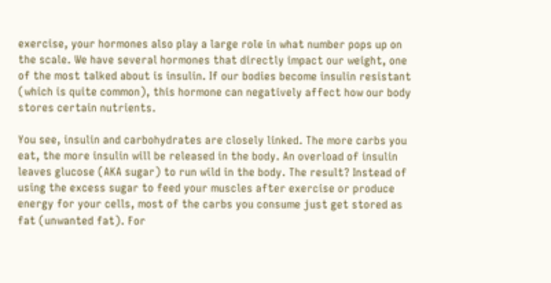exercise, your hormones also play a large role in what number pops up on the scale. We have several hormones that directly impact our weight, one of the most talked about is insulin. If our bodies become insulin resistant (which is quite common), this hormone can negatively affect how our body stores certain nutrients.

You see, insulin and carbohydrates are closely linked. The more carbs you eat, the more insulin will be released in the body. An overload of insulin leaves glucose (AKA sugar) to run wild in the body. The result? Instead of using the excess sugar to feed your muscles after exercise or produce energy for your cells, most of the carbs you consume just get stored as fat (unwanted fat). For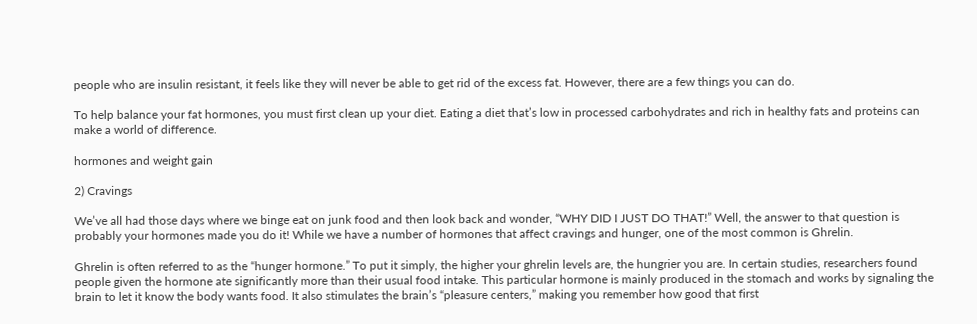people who are insulin resistant, it feels like they will never be able to get rid of the excess fat. However, there are a few things you can do.

To help balance your fat hormones, you must first clean up your diet. Eating a diet that’s low in processed carbohydrates and rich in healthy fats and proteins can make a world of difference.

hormones and weight gain

2) Cravings

We’ve all had those days where we binge eat on junk food and then look back and wonder, “WHY DID I JUST DO THAT!” Well, the answer to that question is probably your hormones made you do it! While we have a number of hormones that affect cravings and hunger, one of the most common is Ghrelin.

Ghrelin is often referred to as the “hunger hormone.” To put it simply, the higher your ghrelin levels are, the hungrier you are. In certain studies, researchers found people given the hormone ate significantly more than their usual food intake. This particular hormone is mainly produced in the stomach and works by signaling the brain to let it know the body wants food. It also stimulates the brain’s “pleasure centers,” making you remember how good that first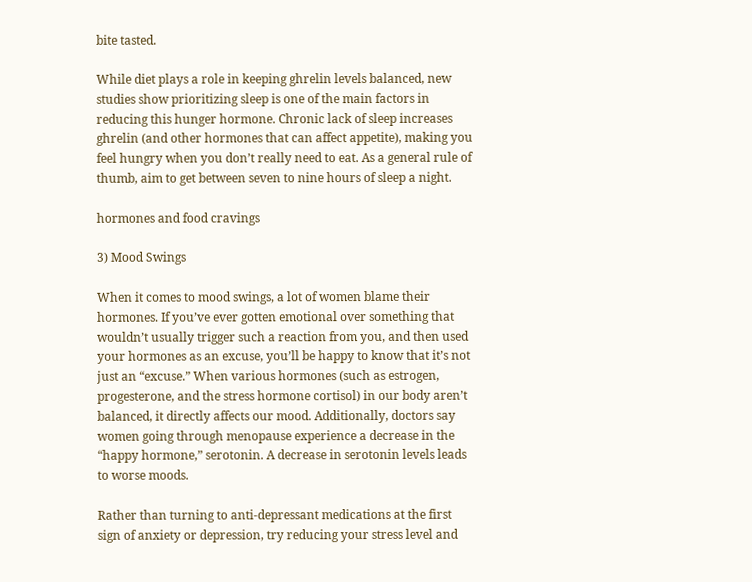bite tasted.

While diet plays a role in keeping ghrelin levels balanced, new studies show prioritizing sleep is one of the main factors in reducing this hunger hormone. Chronic lack of sleep increases ghrelin (and other hormones that can affect appetite), making you feel hungry when you don’t really need to eat. As a general rule of thumb, aim to get between seven to nine hours of sleep a night.

hormones and food cravings

3) Mood Swings

When it comes to mood swings, a lot of women blame their hormones. If you’ve ever gotten emotional over something that wouldn’t usually trigger such a reaction from you, and then used your hormones as an excuse, you’ll be happy to know that it’s not just an “excuse.” When various hormones (such as estrogen, progesterone, and the stress hormone cortisol) in our body aren’t balanced, it directly affects our mood. Additionally, doctors say women going through menopause experience a decrease in the “happy hormone,” serotonin. A decrease in serotonin levels leads to worse moods.

Rather than turning to anti-depressant medications at the first sign of anxiety or depression, try reducing your stress level and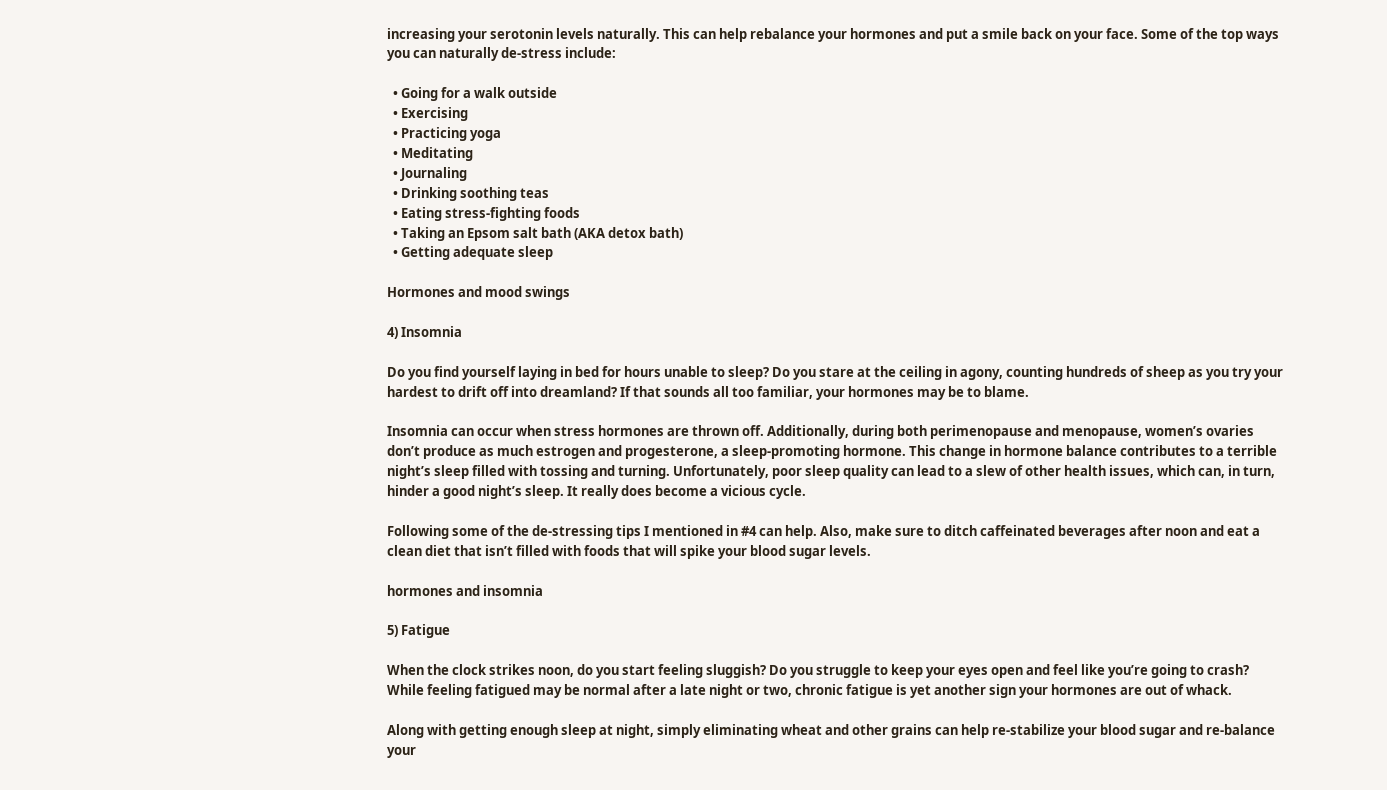increasing your serotonin levels naturally. This can help rebalance your hormones and put a smile back on your face. Some of the top ways you can naturally de-stress include:

  • Going for a walk outside
  • Exercising
  • Practicing yoga
  • Meditating
  • Journaling
  • Drinking soothing teas
  • Eating stress-fighting foods
  • Taking an Epsom salt bath (AKA detox bath)
  • Getting adequate sleep

Hormones and mood swings

4) Insomnia

Do you find yourself laying in bed for hours unable to sleep? Do you stare at the ceiling in agony, counting hundreds of sheep as you try your hardest to drift off into dreamland? If that sounds all too familiar, your hormones may be to blame.

Insomnia can occur when stress hormones are thrown off. Additionally, during both perimenopause and menopause, women’s ovaries don’t produce as much estrogen and progesterone, a sleep-promoting hormone. This change in hormone balance contributes to a terrible night’s sleep filled with tossing and turning. Unfortunately, poor sleep quality can lead to a slew of other health issues, which can, in turn, hinder a good night’s sleep. It really does become a vicious cycle.

Following some of the de-stressing tips I mentioned in #4 can help. Also, make sure to ditch caffeinated beverages after noon and eat a clean diet that isn’t filled with foods that will spike your blood sugar levels.

hormones and insomnia

5) Fatigue

When the clock strikes noon, do you start feeling sluggish? Do you struggle to keep your eyes open and feel like you’re going to crash? While feeling fatigued may be normal after a late night or two, chronic fatigue is yet another sign your hormones are out of whack.

Along with getting enough sleep at night, simply eliminating wheat and other grains can help re-stabilize your blood sugar and re-balance your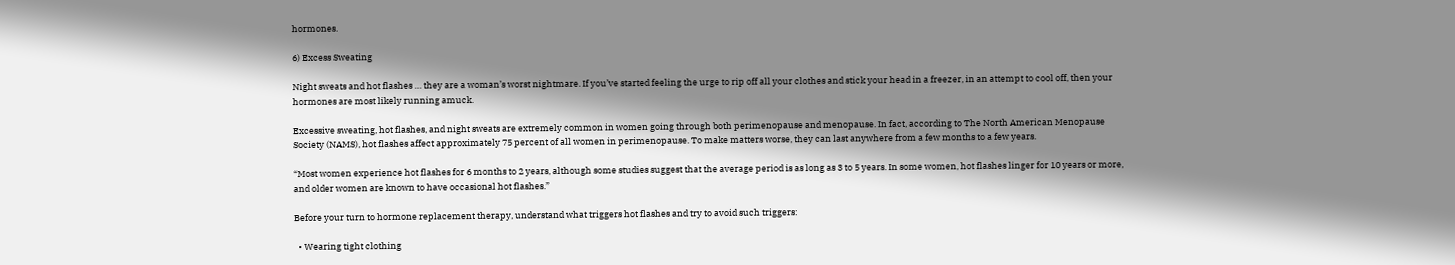hormones.

6) Excess Sweating

Night sweats and hot flashes … they are a woman’s worst nightmare. If you’ve started feeling the urge to rip off all your clothes and stick your head in a freezer, in an attempt to cool off, then your hormones are most likely running amuck.

Excessive sweating, hot flashes, and night sweats are extremely common in women going through both perimenopause and menopause. In fact, according to The North American Menopause Society (NAMS), hot flashes affect approximately 75 percent of all women in perimenopause. To make matters worse, they can last anywhere from a few months to a few years.

“Most women experience hot flashes for 6 months to 2 years, although some studies suggest that the average period is as long as 3 to 5 years. In some women, hot flashes linger for 10 years or more, and older women are known to have occasional hot flashes.”

Before your turn to hormone replacement therapy, understand what triggers hot flashes and try to avoid such triggers:

  • Wearing tight clothing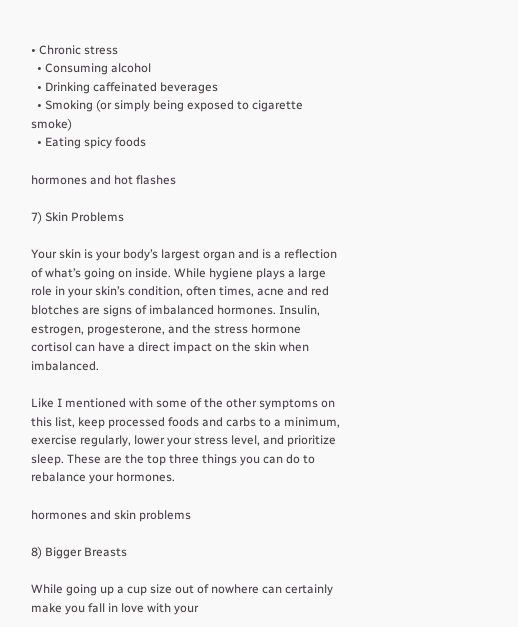• Chronic stress
  • Consuming alcohol
  • Drinking caffeinated beverages
  • Smoking (or simply being exposed to cigarette smoke)
  • Eating spicy foods

hormones and hot flashes

7) Skin Problems

Your skin is your body’s largest organ and is a reflection of what’s going on inside. While hygiene plays a large role in your skin’s condition, often times, acne and red blotches are signs of imbalanced hormones. Insulin, estrogen, progesterone, and the stress hormone cortisol can have a direct impact on the skin when imbalanced.

Like I mentioned with some of the other symptoms on this list, keep processed foods and carbs to a minimum, exercise regularly, lower your stress level, and prioritize sleep. These are the top three things you can do to rebalance your hormones.

hormones and skin problems

8) Bigger Breasts

While going up a cup size out of nowhere can certainly make you fall in love with your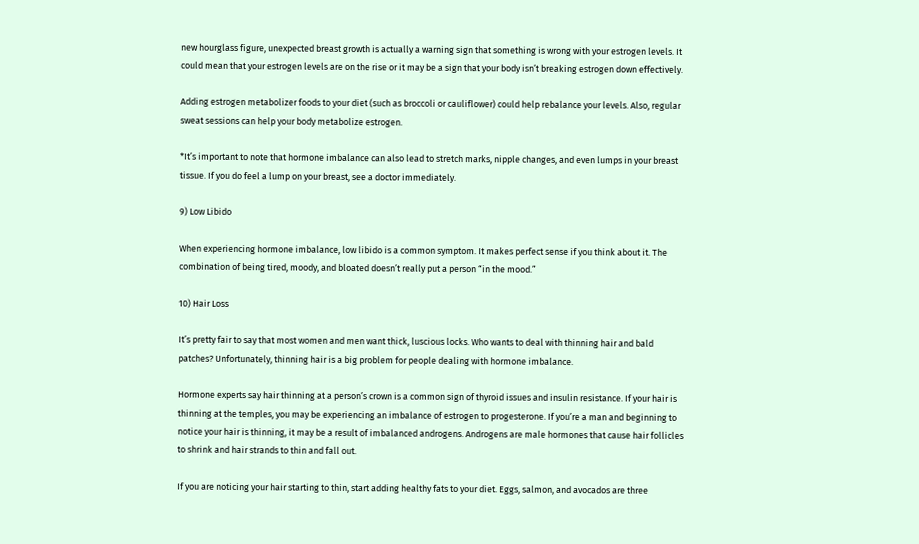new hourglass figure, unexpected breast growth is actually a warning sign that something is wrong with your estrogen levels. It could mean that your estrogen levels are on the rise or it may be a sign that your body isn’t breaking estrogen down effectively.

Adding estrogen metabolizer foods to your diet (such as broccoli or cauliflower) could help rebalance your levels. Also, regular sweat sessions can help your body metabolize estrogen.

*It’s important to note that hormone imbalance can also lead to stretch marks, nipple changes, and even lumps in your breast tissue. If you do feel a lump on your breast, see a doctor immediately.

9) Low Libido

When experiencing hormone imbalance, low libido is a common symptom. It makes perfect sense if you think about it. The combination of being tired, moody, and bloated doesn’t really put a person “in the mood.”

10) Hair Loss

It’s pretty fair to say that most women and men want thick, luscious locks. Who wants to deal with thinning hair and bald patches? Unfortunately, thinning hair is a big problem for people dealing with hormone imbalance.

Hormone experts say hair thinning at a person’s crown is a common sign of thyroid issues and insulin resistance. If your hair is thinning at the temples, you may be experiencing an imbalance of estrogen to progesterone. If you’re a man and beginning to notice your hair is thinning, it may be a result of imbalanced androgens. Androgens are male hormones that cause hair follicles to shrink and hair strands to thin and fall out.

If you are noticing your hair starting to thin, start adding healthy fats to your diet. Eggs, salmon, and avocados are three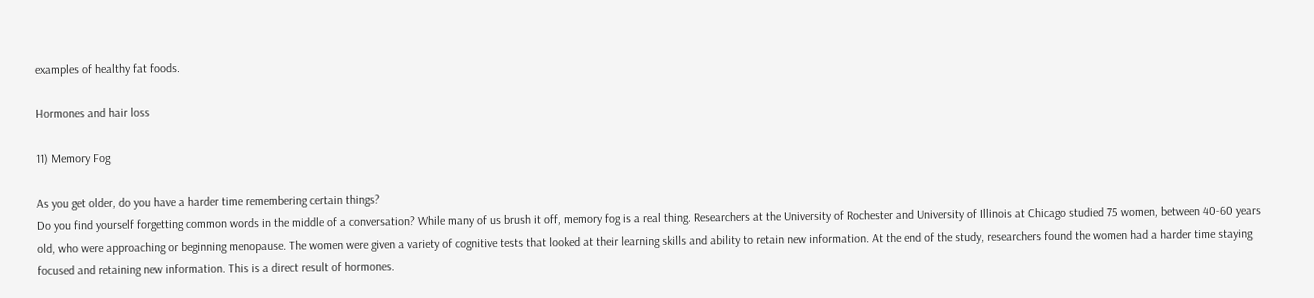examples of healthy fat foods.

Hormones and hair loss

11) Memory Fog

As you get older, do you have a harder time remembering certain things?
Do you find yourself forgetting common words in the middle of a conversation? While many of us brush it off, memory fog is a real thing. Researchers at the University of Rochester and University of Illinois at Chicago studied 75 women, between 40-60 years old, who were approaching or beginning menopause. The women were given a variety of cognitive tests that looked at their learning skills and ability to retain new information. At the end of the study, researchers found the women had a harder time staying focused and retaining new information. This is a direct result of hormones.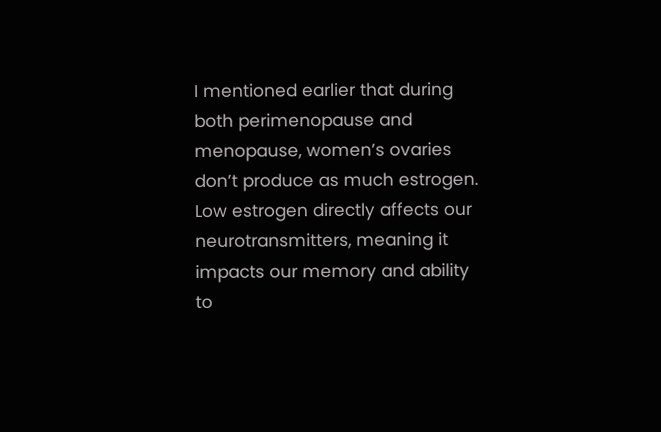I mentioned earlier that during both perimenopause and menopause, women’s ovaries don’t produce as much estrogen. Low estrogen directly affects our neurotransmitters, meaning it impacts our memory and ability to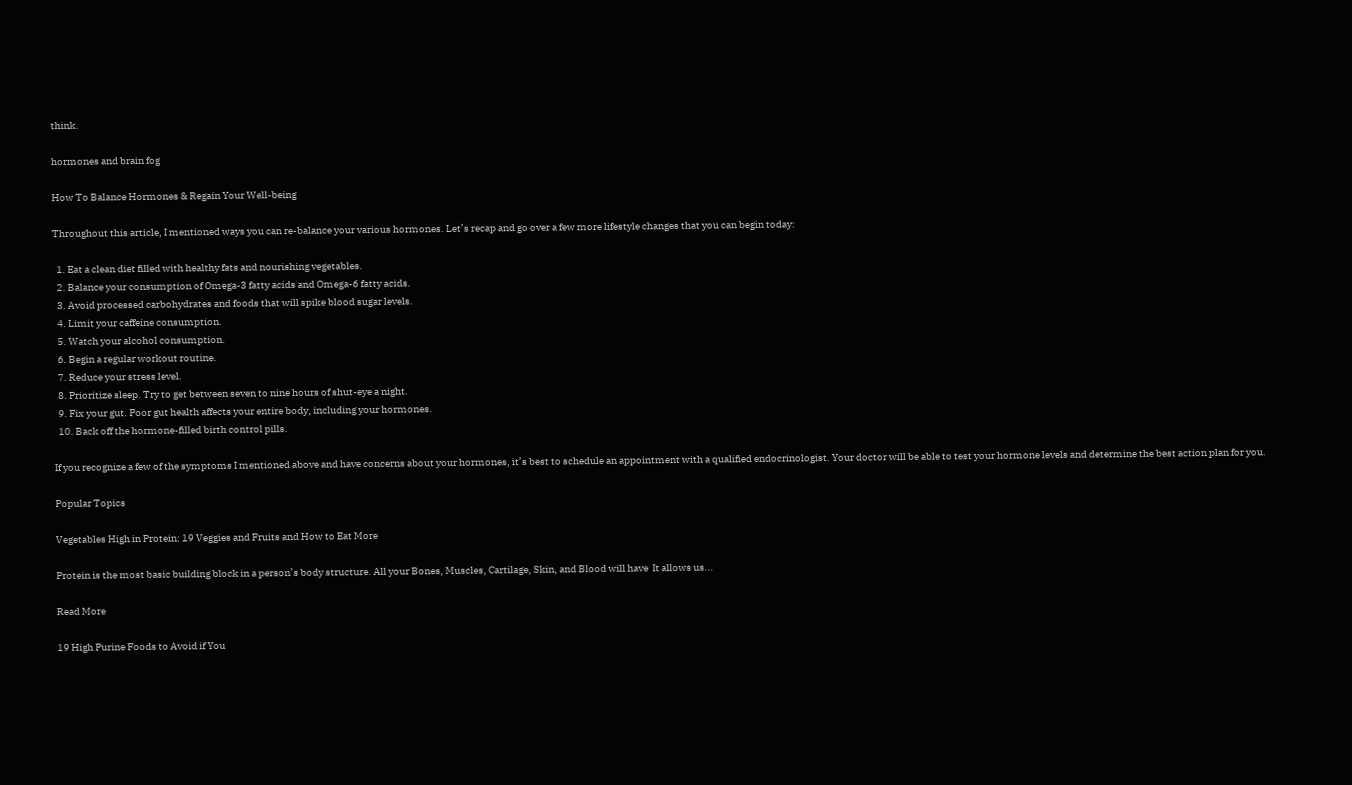think.

hormones and brain fog

How To Balance Hormones & Regain Your Well-being

Throughout this article, I mentioned ways you can re-balance your various hormones. Let’s recap and go over a few more lifestyle changes that you can begin today:

  1. Eat a clean diet filled with healthy fats and nourishing vegetables.
  2. Balance your consumption of Omega-3 fatty acids and Omega-6 fatty acids.
  3. Avoid processed carbohydrates and foods that will spike blood sugar levels.
  4. Limit your caffeine consumption.
  5. Watch your alcohol consumption.
  6. Begin a regular workout routine.
  7. Reduce your stress level.
  8. Prioritize sleep. Try to get between seven to nine hours of shut-eye a night.
  9. Fix your gut. Poor gut health affects your entire body, including your hormones.
  10. Back off the hormone-filled birth control pills.

If you recognize a few of the symptoms I mentioned above and have concerns about your hormones, it’s best to schedule an appointment with a qualified endocrinologist. Your doctor will be able to test your hormone levels and determine the best action plan for you.

Popular Topics

Vegetables High in Protein: 19 Veggies and Fruits and How to Eat More

Protein is the most basic building block in a person’s body structure. All your Bones, Muscles, Cartilage, Skin, and Blood will have  It allows us...

Read More

19 High Purine Foods to Avoid if You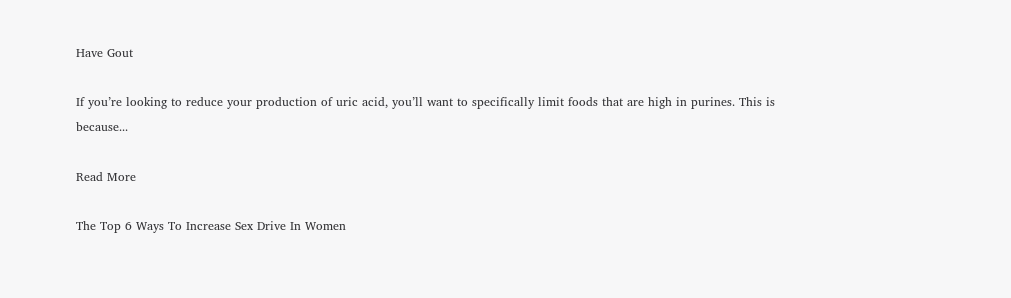Have Gout

If you’re looking to reduce your production of uric acid, you’ll want to specifically limit foods that are high in purines. This is because...

Read More

The Top 6 Ways To Increase Sex Drive In Women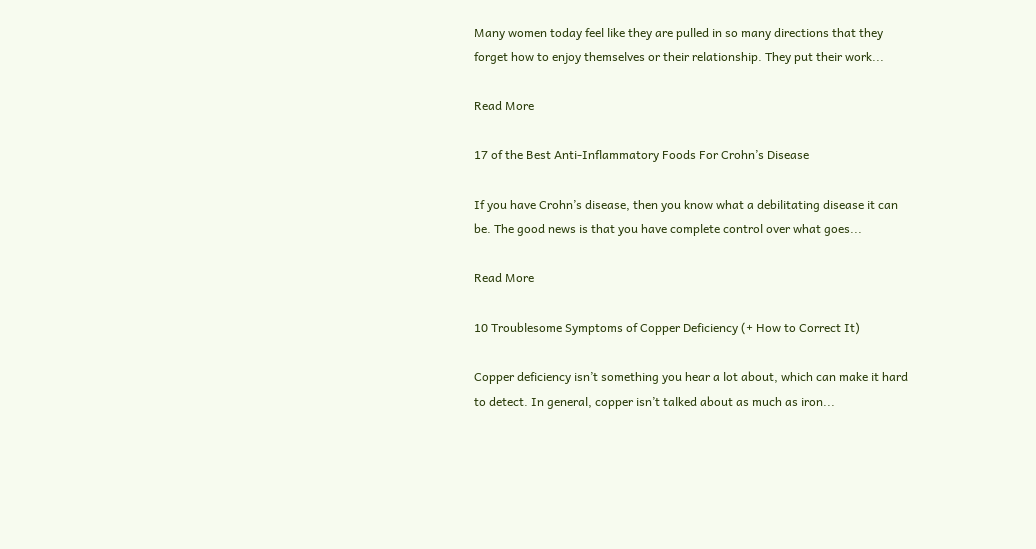Many women today feel like they are pulled in so many directions that they forget how to enjoy themselves or their relationship. They put their work...

Read More

17 of the Best Anti-Inflammatory Foods For Crohn’s Disease

If you have Crohn’s disease, then you know what a debilitating disease it can be. The good news is that you have complete control over what goes...

Read More

10 Troublesome Symptoms of Copper Deficiency (+ How to Correct It)

Copper deficiency isn’t something you hear a lot about, which can make it hard to detect. In general, copper isn’t talked about as much as iron...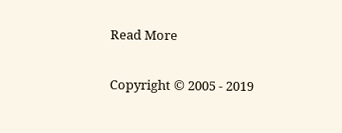Read More

Copyright © 2005 - 2019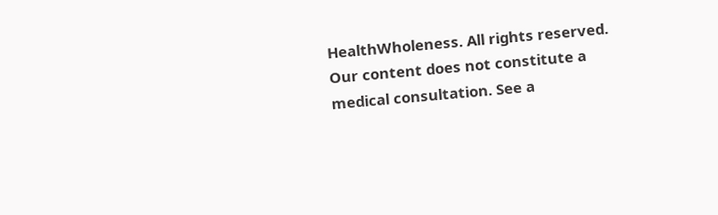HealthWholeness. All rights reserved. Our content does not constitute a medical consultation. See a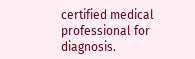certified medical professional for diagnosis.